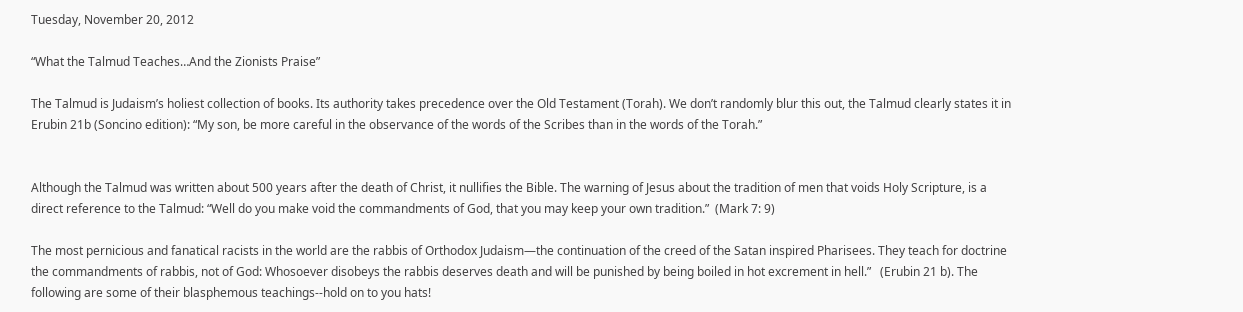Tuesday, November 20, 2012

“What the Talmud Teaches…And the Zionists Praise”

The Talmud is Judaism’s holiest collection of books. Its authority takes precedence over the Old Testament (Torah). We don’t randomly blur this out, the Talmud clearly states it in Erubin 21b (Soncino edition): “My son, be more careful in the observance of the words of the Scribes than in the words of the Torah.”


Although the Talmud was written about 500 years after the death of Christ, it nullifies the Bible. The warning of Jesus about the tradition of men that voids Holy Scripture, is a direct reference to the Talmud: “Well do you make void the commandments of God, that you may keep your own tradition.”  (Mark 7: 9)

The most pernicious and fanatical racists in the world are the rabbis of Orthodox Judaism—the continuation of the creed of the Satan inspired Pharisees. They teach for doctrine the commandments of rabbis, not of God: Whosoever disobeys the rabbis deserves death and will be punished by being boiled in hot excrement in hell.”   (Erubin 21 b). The following are some of their blasphemous teachings--hold on to you hats!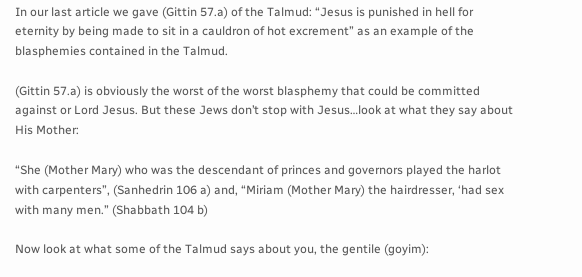In our last article we gave (Gittin 57.a) of the Talmud: “Jesus is punished in hell for eternity by being made to sit in a cauldron of hot excrement” as an example of the blasphemies contained in the Talmud.

(Gittin 57.a) is obviously the worst of the worst blasphemy that could be committed against or Lord Jesus. But these Jews don’t stop with Jesus…look at what they say about His Mother:

“She (Mother Mary) who was the descendant of princes and governors played the harlot with carpenters”, (Sanhedrin 106 a) and, “Miriam (Mother Mary) the hairdresser, ‘had sex with many men.” (Shabbath 104 b)

Now look at what some of the Talmud says about you, the gentile (goyim):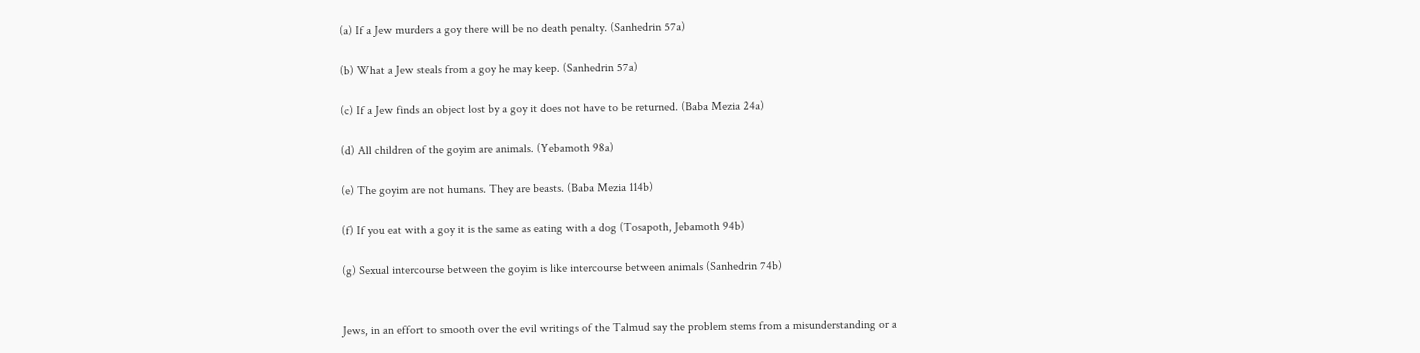(a) If a Jew murders a goy there will be no death penalty. (Sanhedrin 57a)

(b) What a Jew steals from a goy he may keep. (Sanhedrin 57a)

(c) If a Jew finds an object lost by a goy it does not have to be returned. (Baba Mezia 24a)

(d) All children of the goyim are animals. (Yebamoth 98a)

(e) The goyim are not humans. They are beasts. (Baba Mezia 114b)

(f) If you eat with a goy it is the same as eating with a dog (Tosapoth, Jebamoth 94b)

(g) Sexual intercourse between the goyim is like intercourse between animals (Sanhedrin 74b)


Jews, in an effort to smooth over the evil writings of the Talmud say the problem stems from a misunderstanding or a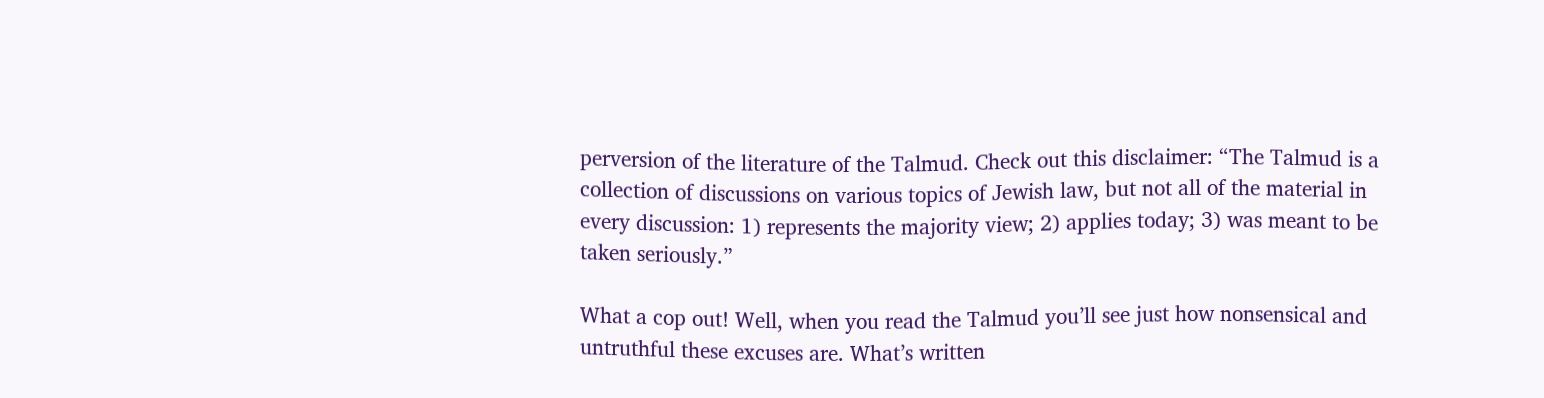perversion of the literature of the Talmud. Check out this disclaimer: “The Talmud is a collection of discussions on various topics of Jewish law, but not all of the material in every discussion: 1) represents the majority view; 2) applies today; 3) was meant to be taken seriously.”

What a cop out! Well, when you read the Talmud you’ll see just how nonsensical and untruthful these excuses are. What’s written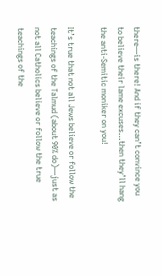there—is there! And if they can’t convince you to believe their lame excuses…then they’ll hang the anti-Semitic moniker on you!

It’s true that not all Jews believe or follow the teachings of the Talmud (about 90% do)—just as not all Catholics believe or follow the true teachings of the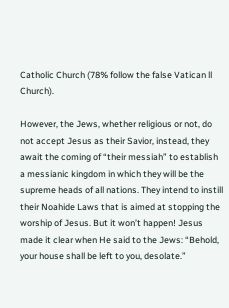Catholic Church (78% follow the false Vatican ll Church).

However, the Jews, whether religious or not, do not accept Jesus as their Savior, instead, they await the coming of “their messiah” to establish a messianic kingdom in which they will be the supreme heads of all nations. They intend to instill their Noahide Laws that is aimed at stopping the worship of Jesus. But it won’t happen! Jesus made it clear when He said to the Jews: “Behold, your house shall be left to you, desolate.”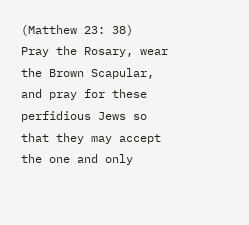(Matthew 23: 38)
Pray the Rosary, wear the Brown Scapular, and pray for these perfidious Jews so that they may accept the one and only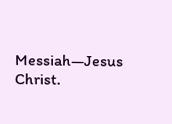Messiah—Jesus Christ.